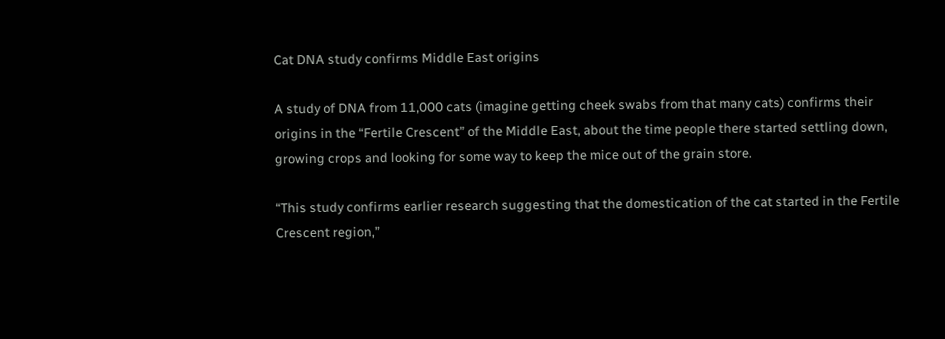Cat DNA study confirms Middle East origins

A study of DNA from 11,000 cats (imagine getting cheek swabs from that many cats) confirms their origins in the “Fertile Crescent” of the Middle East, about the time people there started settling down, growing crops and looking for some way to keep the mice out of the grain store.

“This study confirms earlier research suggesting that the domestication of the cat started in the Fertile Crescent region,”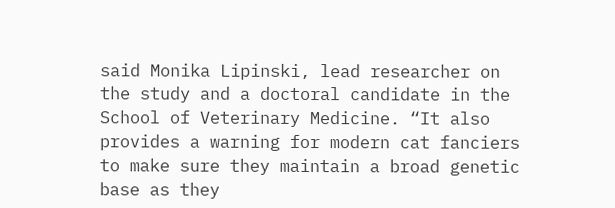said Monika Lipinski, lead researcher on the study and a doctoral candidate in the School of Veterinary Medicine. “It also provides a warning for modern cat fanciers to make sure they maintain a broad genetic base as they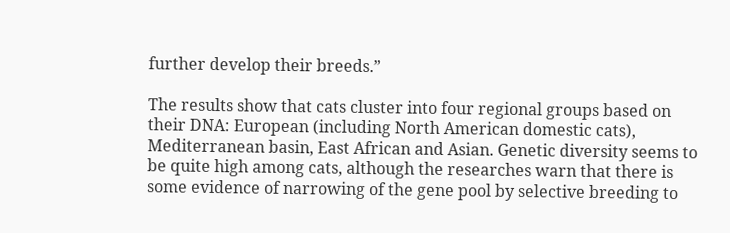further develop their breeds.”

The results show that cats cluster into four regional groups based on their DNA: European (including North American domestic cats), Mediterranean basin, East African and Asian. Genetic diversity seems to be quite high among cats, although the researches warn that there is some evidence of narrowing of the gene pool by selective breeding to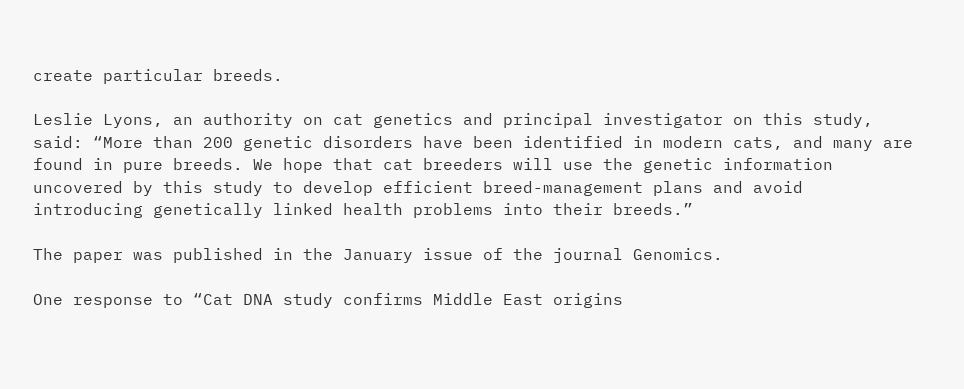create particular breeds.

Leslie Lyons, an authority on cat genetics and principal investigator on this study, said: “More than 200 genetic disorders have been identified in modern cats, and many are found in pure breeds. We hope that cat breeders will use the genetic information uncovered by this study to develop efficient breed-management plans and avoid introducing genetically linked health problems into their breeds.”

The paper was published in the January issue of the journal Genomics.

One response to “Cat DNA study confirms Middle East origins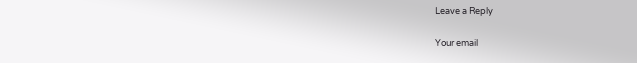Leave a Reply

Your email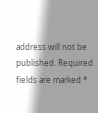address will not be published. Required fields are marked *